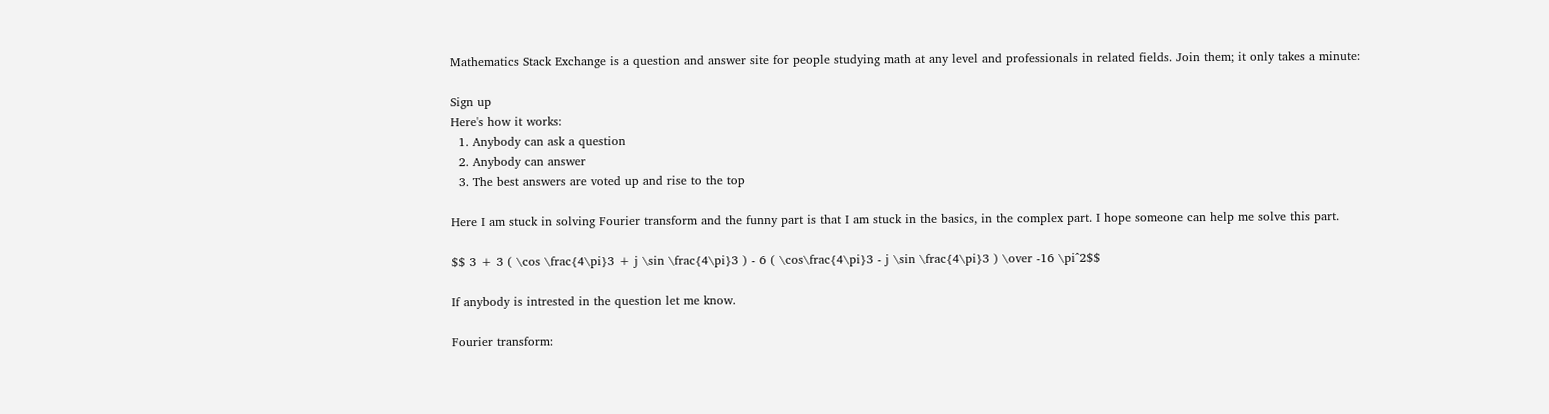Mathematics Stack Exchange is a question and answer site for people studying math at any level and professionals in related fields. Join them; it only takes a minute:

Sign up
Here's how it works:
  1. Anybody can ask a question
  2. Anybody can answer
  3. The best answers are voted up and rise to the top

Here I am stuck in solving Fourier transform and the funny part is that I am stuck in the basics, in the complex part. I hope someone can help me solve this part.

$$ 3 + 3 ( \cos \frac{4\pi}3 + j \sin \frac{4\pi}3 ) - 6 ( \cos\frac{4\pi}3 - j \sin \frac{4\pi}3 ) \over -16 \pi^2$$

If anybody is intrested in the question let me know.

Fourier transform: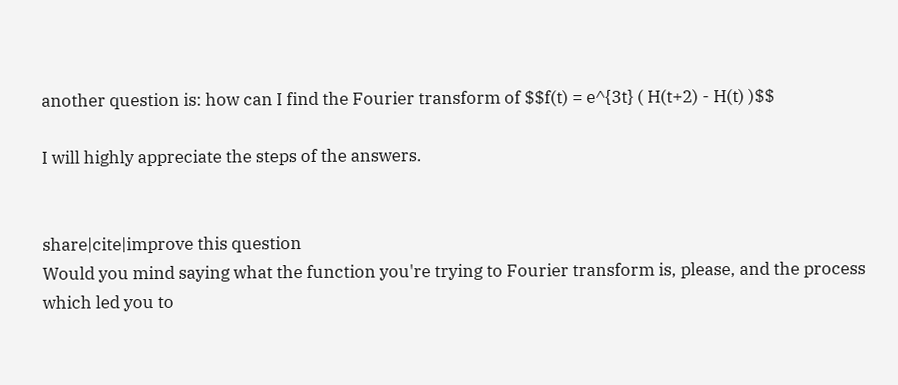another question is: how can I find the Fourier transform of $$f(t) = e^{3t} ( H(t+2) - H(t) )$$

I will highly appreciate the steps of the answers.


share|cite|improve this question
Would you mind saying what the function you're trying to Fourier transform is, please, and the process which led you to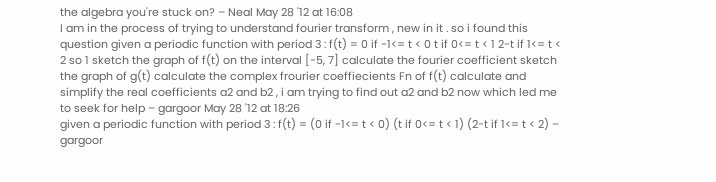the algebra you're stuck on? – Neal May 28 '12 at 16:08
I am in the process of trying to understand fourier transform , new in it . so i found this question given a periodic function with period 3 : f(t) = 0 if -1<= t < 0 t if 0<= t < 1 2-t if 1<= t < 2 so 1 sketch the graph of f(t) on the interval [-5, 7] calculate the fourier coefficient sketch the graph of g(t) calculate the complex frourier coeffiecients Fn of f(t) calculate and simplify the real coefficients a2 and b2 , i am trying to find out a2 and b2 now which led me to seek for help – gargoor May 28 '12 at 18:26
given a periodic function with period 3 : f(t) = (0 if -1<= t < 0) (t if 0<= t < 1) (2-t if 1<= t < 2) – gargoor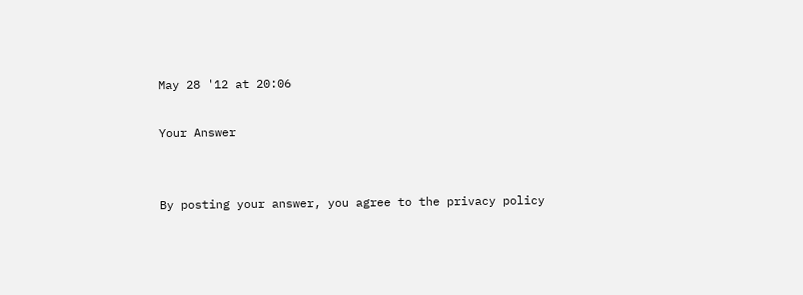May 28 '12 at 20:06

Your Answer


By posting your answer, you agree to the privacy policy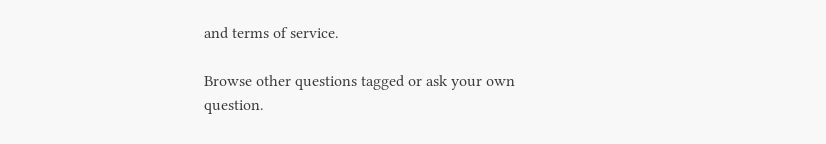and terms of service.

Browse other questions tagged or ask your own question.